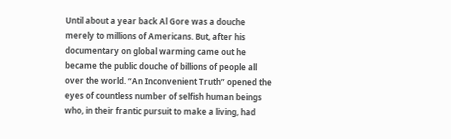Until about a year back Al Gore was a douche merely to millions of Americans. But, after his documentary on global warming came out he became the public douche of billions of people all over the world. “An Inconvenient Truth” opened the eyes of countless number of selfish human beings who, in their frantic pursuit to make a living, had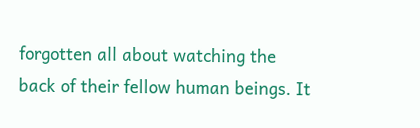forgotten all about watching the back of their fellow human beings. It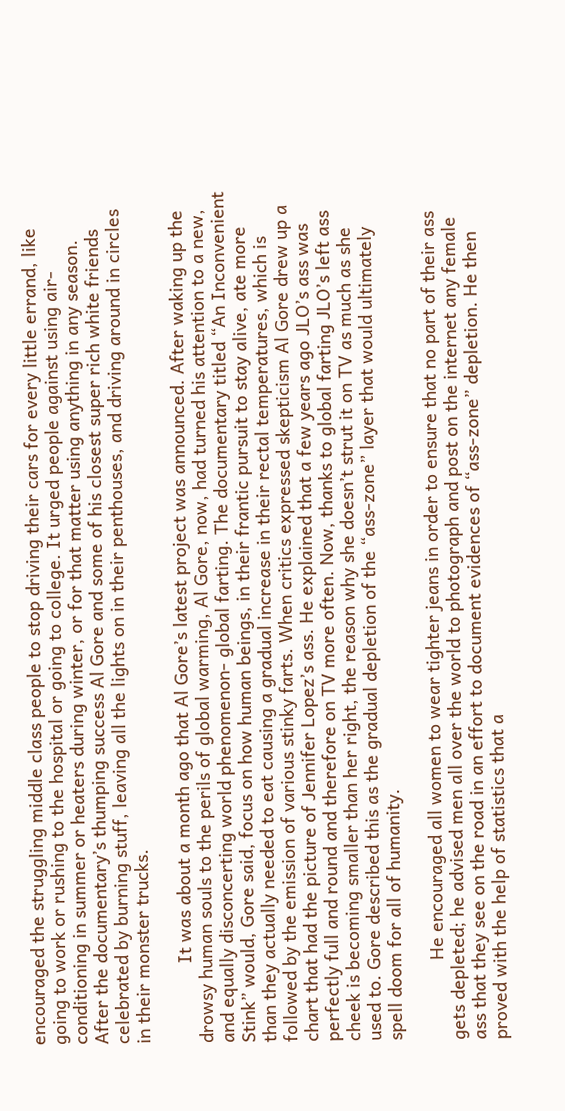encouraged the struggling middle class people to stop driving their cars for every little errand, like going to work or rushing to the hospital or going to college. It urged people against using air-conditioning in summer or heaters during winter, or for that matter using anything in any season. After the documentary’s thumping success Al Gore and some of his closest super rich white friends celebrated by burning stuff, leaving all the lights on in their penthouses, and driving around in circles in their monster trucks.

                It was about a month ago that Al Gore’s latest project was announced. After waking up the drowsy human souls to the perils of global warming, Al Gore, now, had turned his attention to a new, and equally disconcerting world phenomenon- global farting. The documentary titled “An Inconvenient Stink” would, Gore said, focus on how human beings, in their frantic pursuit to stay alive, ate more than they actually needed to eat causing a gradual increase in their rectal temperatures, which is followed by the emission of various stinky farts. When critics expressed skepticism Al Gore drew up a chart that had the picture of Jennifer Lopez’s ass. He explained that a few years ago JLO’s ass was perfectly full and round and therefore on TV more often. Now, thanks to global farting JLO’s left ass cheek is becoming smaller than her right, the reason why she doesn’t strut it on TV as much as she used to. Gore described this as the gradual depletion of the “ass-zone” layer that would ultimately spell doom for all of humanity.

                He encouraged all women to wear tighter jeans in order to ensure that no part of their ass gets depleted; he advised men all over the world to photograph and post on the internet any female ass that they see on the road in an effort to document evidences of “ass-zone” depletion. He then proved with the help of statistics that a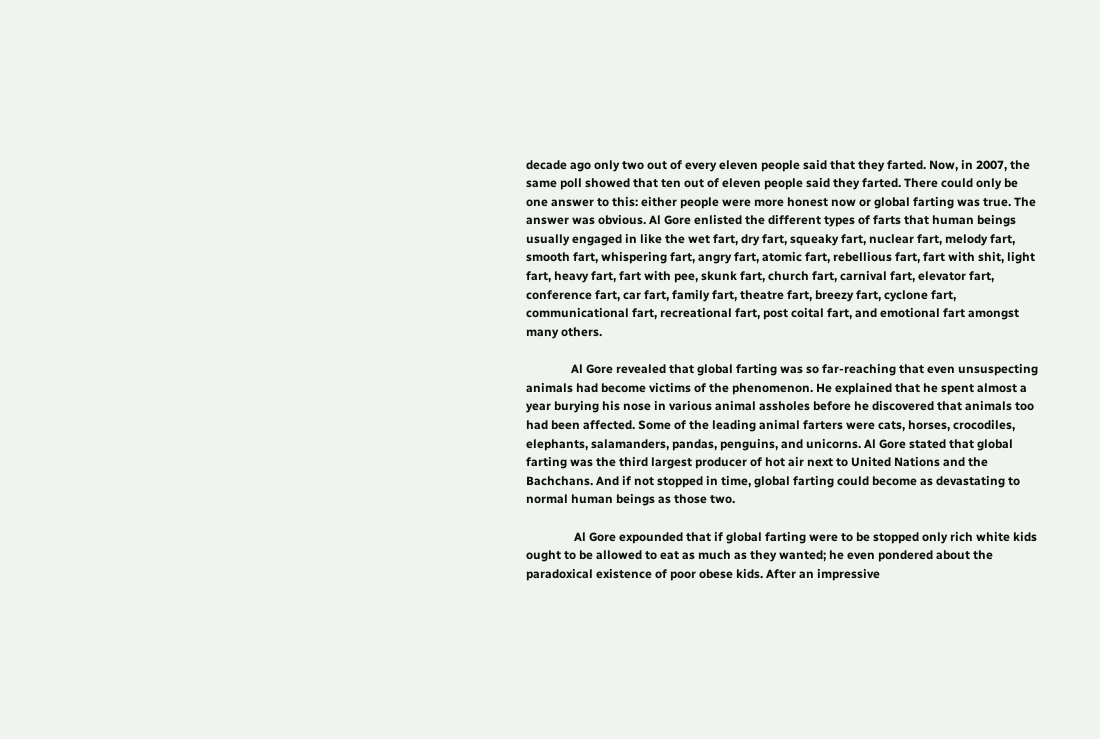decade ago only two out of every eleven people said that they farted. Now, in 2007, the same poll showed that ten out of eleven people said they farted. There could only be one answer to this: either people were more honest now or global farting was true. The answer was obvious. Al Gore enlisted the different types of farts that human beings usually engaged in like the wet fart, dry fart, squeaky fart, nuclear fart, melody fart, smooth fart, whispering fart, angry fart, atomic fart, rebellious fart, fart with shit, light fart, heavy fart, fart with pee, skunk fart, church fart, carnival fart, elevator fart, conference fart, car fart, family fart, theatre fart, breezy fart, cyclone fart, communicational fart, recreational fart, post coital fart, and emotional fart amongst many others.

               Al Gore revealed that global farting was so far-reaching that even unsuspecting animals had become victims of the phenomenon. He explained that he spent almost a year burying his nose in various animal assholes before he discovered that animals too had been affected. Some of the leading animal farters were cats, horses, crocodiles, elephants, salamanders, pandas, penguins, and unicorns. Al Gore stated that global farting was the third largest producer of hot air next to United Nations and the Bachchans. And if not stopped in time, global farting could become as devastating to normal human beings as those two.

                Al Gore expounded that if global farting were to be stopped only rich white kids ought to be allowed to eat as much as they wanted; he even pondered about the paradoxical existence of poor obese kids. After an impressive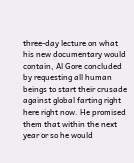three-day lecture on what his new documentary would contain, Al Gore concluded by requesting all human beings to start their crusade against global farting right here right now. He promised them that within the next year or so he would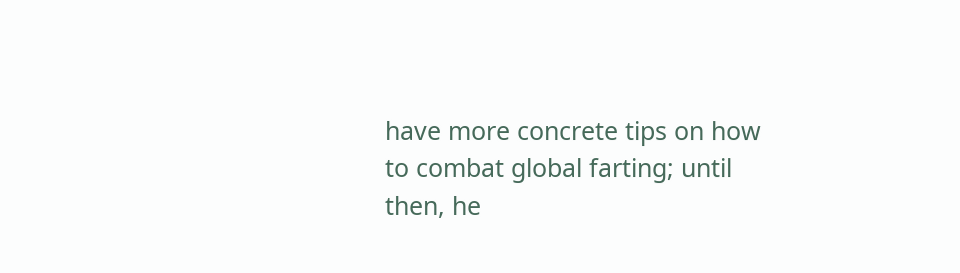have more concrete tips on how to combat global farting; until then, he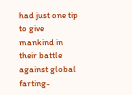had just one tip to give mankind in their battle against global farting-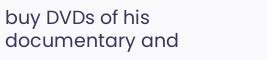buy DVDs of his documentary and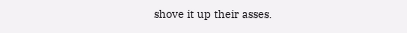shove it up their asses.